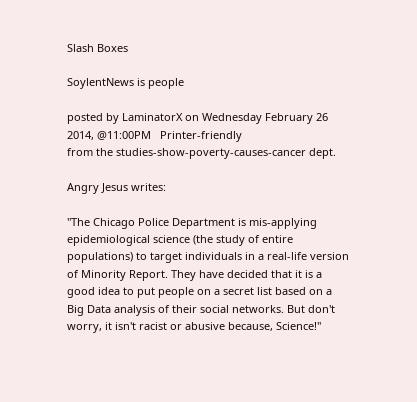Slash Boxes

SoylentNews is people

posted by LaminatorX on Wednesday February 26 2014, @11:00PM   Printer-friendly
from the studies-show-poverty-causes-cancer dept.

Angry Jesus writes:

"The Chicago Police Department is mis-applying epidemiological science (the study of entire populations) to target individuals in a real-life version of Minority Report. They have decided that it is a good idea to put people on a secret list based on a Big Data analysis of their social networks. But don't worry, it isn't racist or abusive because, Science!"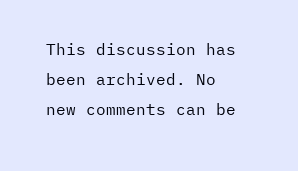This discussion has been archived. No new comments can be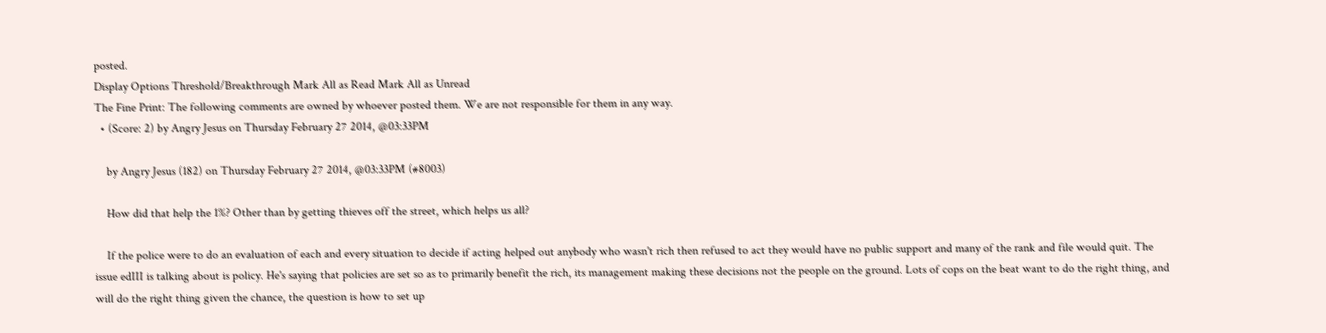posted.
Display Options Threshold/Breakthrough Mark All as Read Mark All as Unread
The Fine Print: The following comments are owned by whoever posted them. We are not responsible for them in any way.
  • (Score: 2) by Angry Jesus on Thursday February 27 2014, @03:33PM

    by Angry Jesus (182) on Thursday February 27 2014, @03:33PM (#8003)

    How did that help the 1%? Other than by getting thieves off the street, which helps us all?

    If the police were to do an evaluation of each and every situation to decide if acting helped out anybody who wasn't rich then refused to act they would have no public support and many of the rank and file would quit. The issue edIII is talking about is policy. He's saying that policies are set so as to primarily benefit the rich, its management making these decisions not the people on the ground. Lots of cops on the beat want to do the right thing, and will do the right thing given the chance, the question is how to set up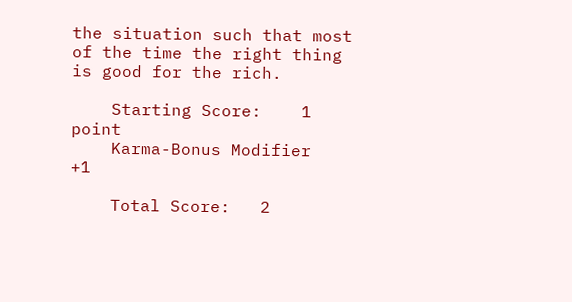the situation such that most of the time the right thing is good for the rich.

    Starting Score:    1  point
    Karma-Bonus Modifier   +1

    Total Score:   2